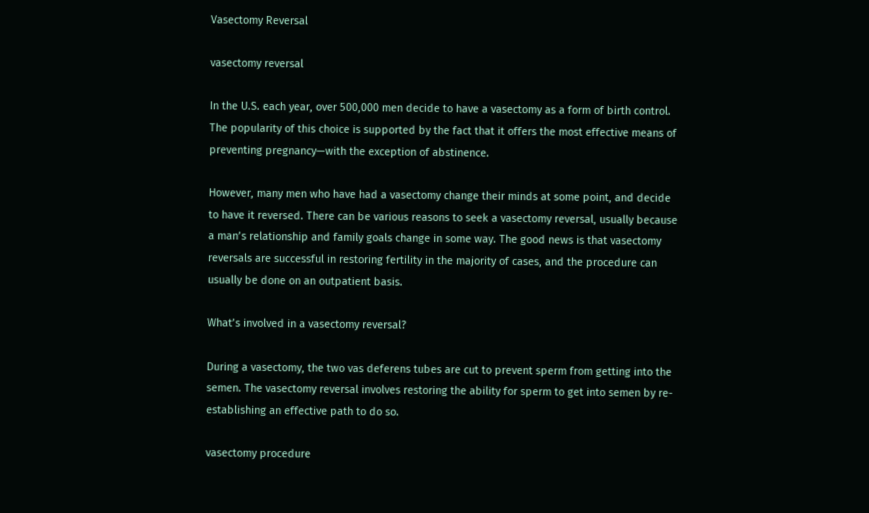Vasectomy Reversal

vasectomy reversal

In the U.S. each year, over 500,000 men decide to have a vasectomy as a form of birth control. The popularity of this choice is supported by the fact that it offers the most effective means of preventing pregnancy—with the exception of abstinence.

However, many men who have had a vasectomy change their minds at some point, and decide to have it reversed. There can be various reasons to seek a vasectomy reversal, usually because a man’s relationship and family goals change in some way. The good news is that vasectomy reversals are successful in restoring fertility in the majority of cases, and the procedure can usually be done on an outpatient basis.

What’s involved in a vasectomy reversal?

During a vasectomy, the two vas deferens tubes are cut to prevent sperm from getting into the semen. The vasectomy reversal involves restoring the ability for sperm to get into semen by re-establishing an effective path to do so.

vasectomy procedure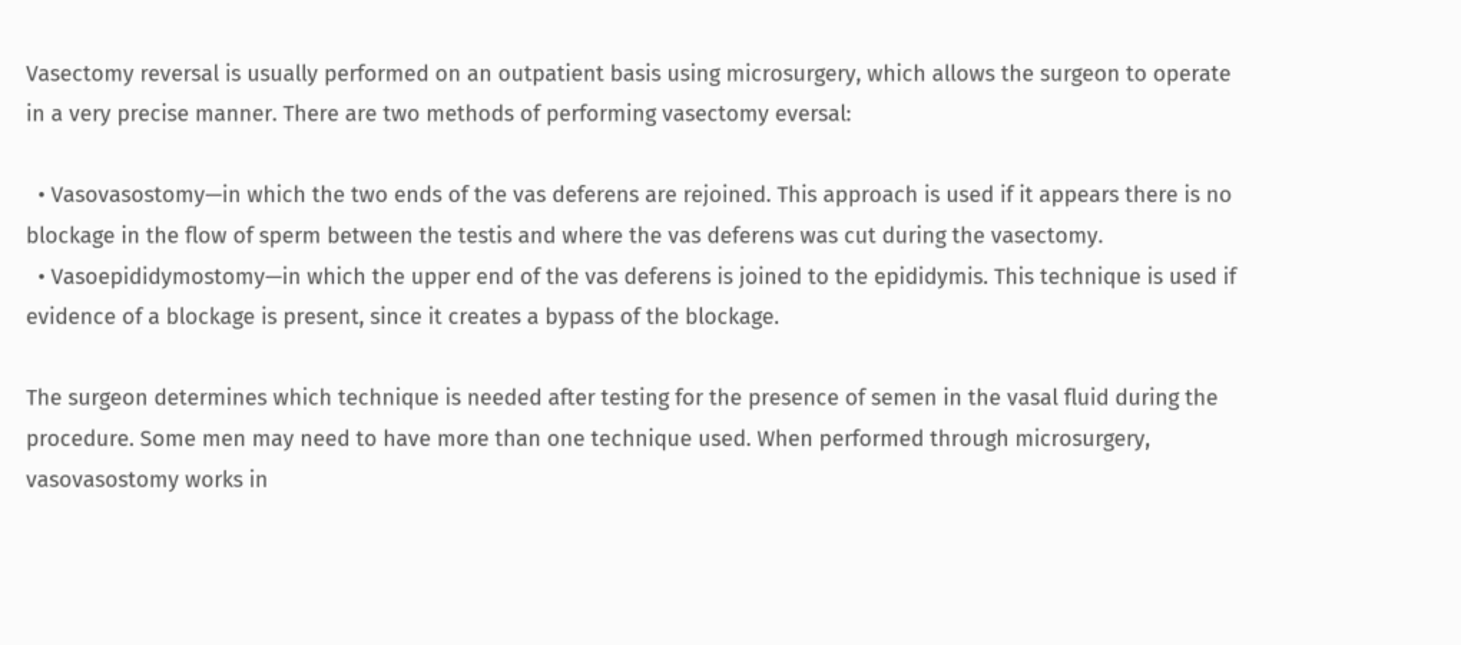Vasectomy reversal is usually performed on an outpatient basis using microsurgery, which allows the surgeon to operate in a very precise manner. There are two methods of performing vasectomy eversal:

  • Vasovasostomy—in which the two ends of the vas deferens are rejoined. This approach is used if it appears there is no blockage in the flow of sperm between the testis and where the vas deferens was cut during the vasectomy.
  • Vasoepididymostomy—in which the upper end of the vas deferens is joined to the epididymis. This technique is used if evidence of a blockage is present, since it creates a bypass of the blockage.

The surgeon determines which technique is needed after testing for the presence of semen in the vasal fluid during the procedure. Some men may need to have more than one technique used. When performed through microsurgery, vasovasostomy works in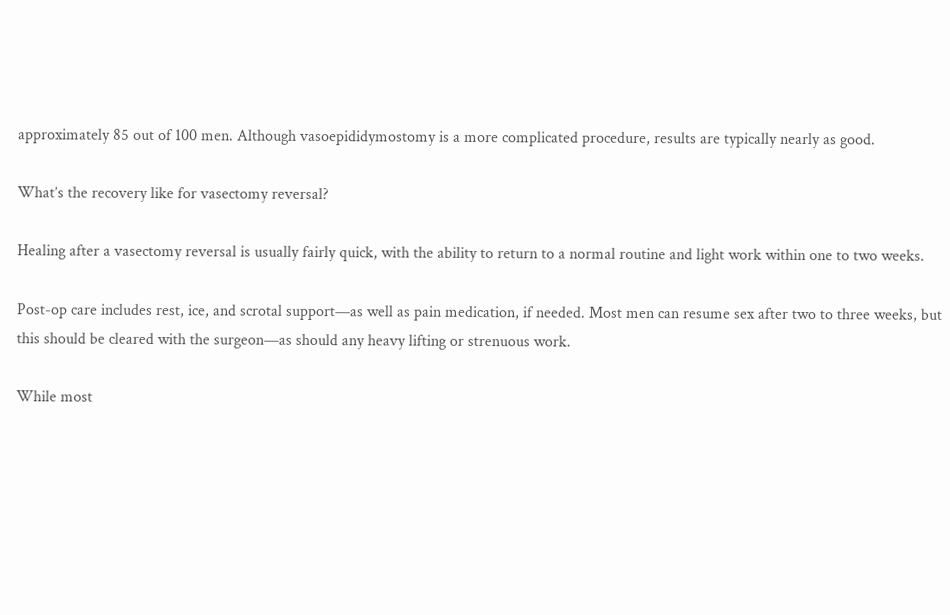approximately 85 out of 100 men. Although vasoepididymostomy is a more complicated procedure, results are typically nearly as good.

What’s the recovery like for vasectomy reversal?

Healing after a vasectomy reversal is usually fairly quick, with the ability to return to a normal routine and light work within one to two weeks.

Post-op care includes rest, ice, and scrotal support—as well as pain medication, if needed. Most men can resume sex after two to three weeks, but this should be cleared with the surgeon—as should any heavy lifting or strenuous work.

While most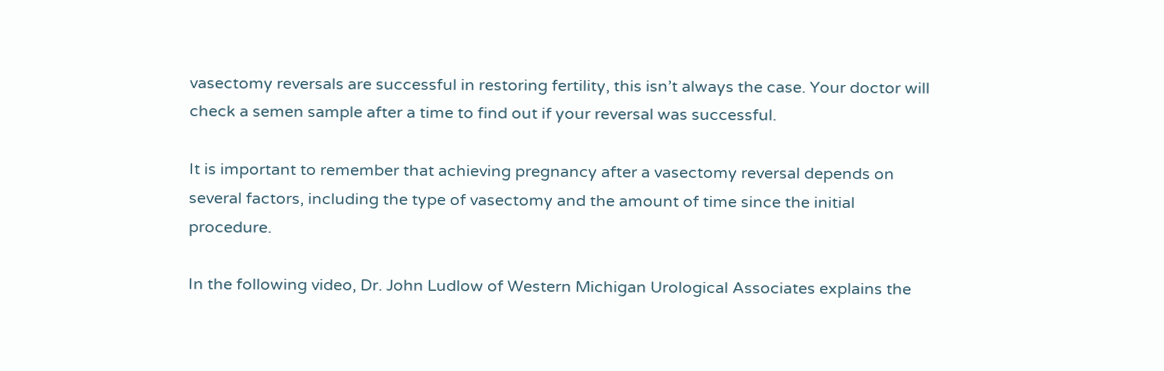vasectomy reversals are successful in restoring fertility, this isn’t always the case. Your doctor will check a semen sample after a time to find out if your reversal was successful.

It is important to remember that achieving pregnancy after a vasectomy reversal depends on several factors, including the type of vasectomy and the amount of time since the initial procedure.

In the following video, Dr. John Ludlow of Western Michigan Urological Associates explains the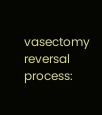vasectomy reversal process: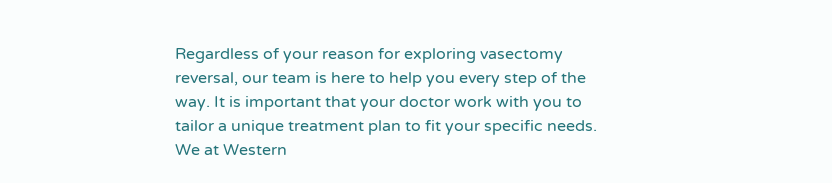Regardless of your reason for exploring vasectomy reversal, our team is here to help you every step of the way. It is important that your doctor work with you to tailor a unique treatment plan to fit your specific needs. We at Western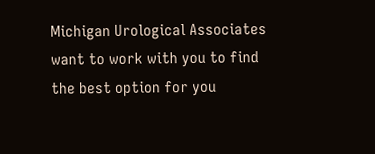Michigan Urological Associates want to work with you to find the best option for you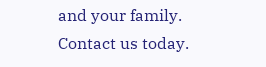and your family.  Contact us today.